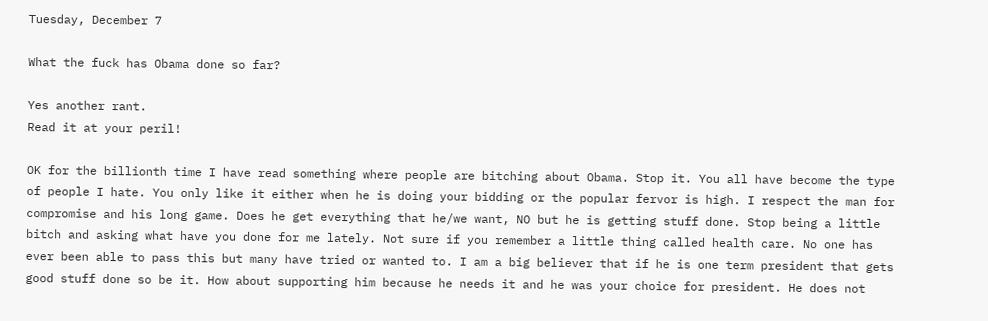Tuesday, December 7

What the fuck has Obama done so far?

Yes another rant.
Read it at your peril!

OK for the billionth time I have read something where people are bitching about Obama. Stop it. You all have become the type of people I hate. You only like it either when he is doing your bidding or the popular fervor is high. I respect the man for compromise and his long game. Does he get everything that he/we want, NO but he is getting stuff done. Stop being a little bitch and asking what have you done for me lately. Not sure if you remember a little thing called health care. No one has ever been able to pass this but many have tried or wanted to. I am a big believer that if he is one term president that gets good stuff done so be it. How about supporting him because he needs it and he was your choice for president. He does not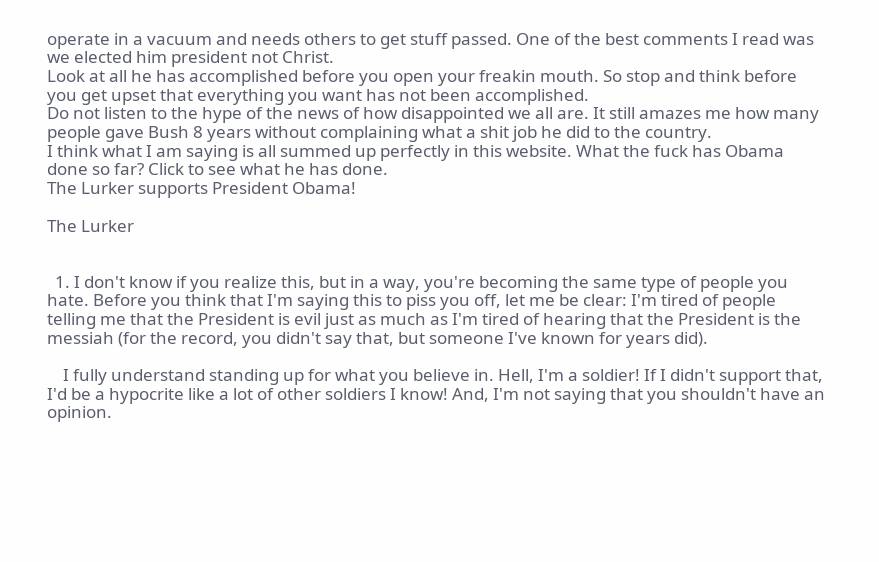operate in a vacuum and needs others to get stuff passed. One of the best comments I read was we elected him president not Christ.
Look at all he has accomplished before you open your freakin mouth. So stop and think before you get upset that everything you want has not been accomplished.
Do not listen to the hype of the news of how disappointed we all are. It still amazes me how many people gave Bush 8 years without complaining what a shit job he did to the country.
I think what I am saying is all summed up perfectly in this website. What the fuck has Obama done so far? Click to see what he has done.
The Lurker supports President Obama!

The Lurker


  1. I don't know if you realize this, but in a way, you're becoming the same type of people you hate. Before you think that I'm saying this to piss you off, let me be clear: I'm tired of people telling me that the President is evil just as much as I'm tired of hearing that the President is the messiah (for the record, you didn't say that, but someone I've known for years did).

    I fully understand standing up for what you believe in. Hell, I'm a soldier! If I didn't support that, I'd be a hypocrite like a lot of other soldiers I know! And, I'm not saying that you shouldn't have an opinion.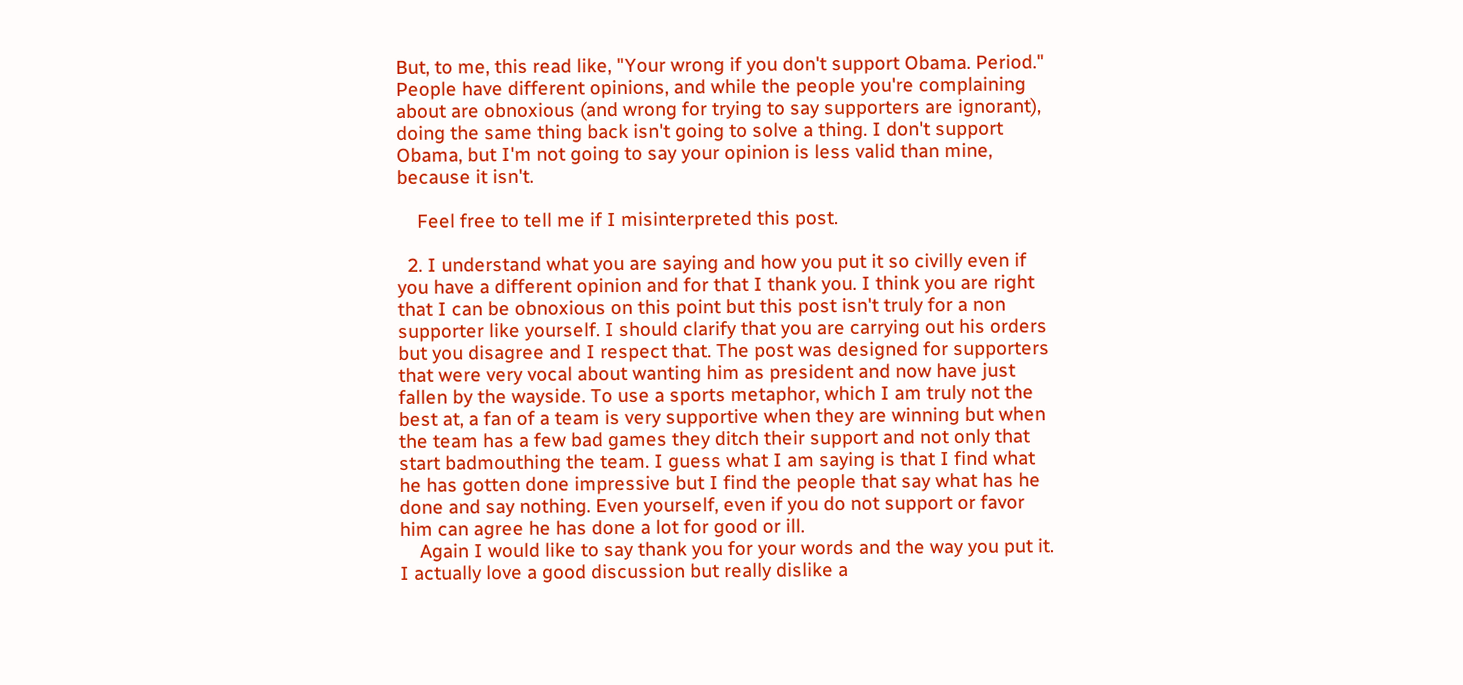But, to me, this read like, "Your wrong if you don't support Obama. Period." People have different opinions, and while the people you're complaining about are obnoxious (and wrong for trying to say supporters are ignorant), doing the same thing back isn't going to solve a thing. I don't support Obama, but I'm not going to say your opinion is less valid than mine, because it isn't.

    Feel free to tell me if I misinterpreted this post.

  2. I understand what you are saying and how you put it so civilly even if you have a different opinion and for that I thank you. I think you are right that I can be obnoxious on this point but this post isn't truly for a non supporter like yourself. I should clarify that you are carrying out his orders but you disagree and I respect that. The post was designed for supporters that were very vocal about wanting him as president and now have just fallen by the wayside. To use a sports metaphor, which I am truly not the best at, a fan of a team is very supportive when they are winning but when the team has a few bad games they ditch their support and not only that start badmouthing the team. I guess what I am saying is that I find what he has gotten done impressive but I find the people that say what has he done and say nothing. Even yourself, even if you do not support or favor him can agree he has done a lot for good or ill.
    Again I would like to say thank you for your words and the way you put it. I actually love a good discussion but really dislike a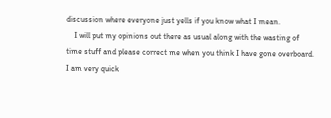discussion where everyone just yells if you know what I mean.
    I will put my opinions out there as usual along with the wasting of time stuff and please correct me when you think I have gone overboard. I am very quick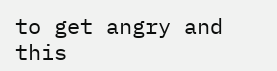to get angry and this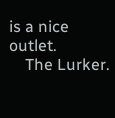is a nice outlet.
    The Lurker.